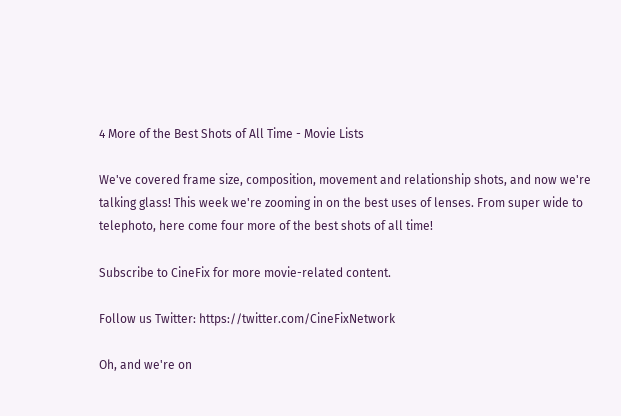4 More of the Best Shots of All Time - Movie Lists

We've covered frame size, composition, movement and relationship shots, and now we're talking glass! This week we're zooming in on the best uses of lenses. From super wide to telephoto, here come four more of the best shots of all time!

Subscribe to CineFix for more movie-related content.

Follow us Twitter: https://twitter.com/CineFixNetwork

Oh, and we're on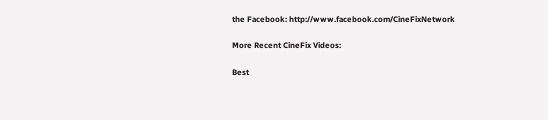the Facebook: http://www.facebook.com/CineFixNetwork

More Recent CineFix Videos:

Best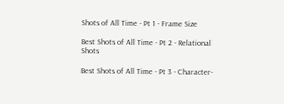Shots of All Time - Pt 1 - Frame Size

Best Shots of All Time - Pt 2 - Relational Shots

Best Shots of All Time - Pt 3 - Character-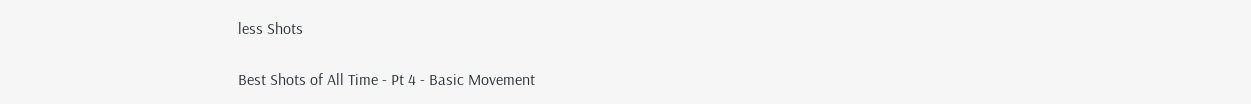less Shots

Best Shots of All Time - Pt 4 - Basic Movement